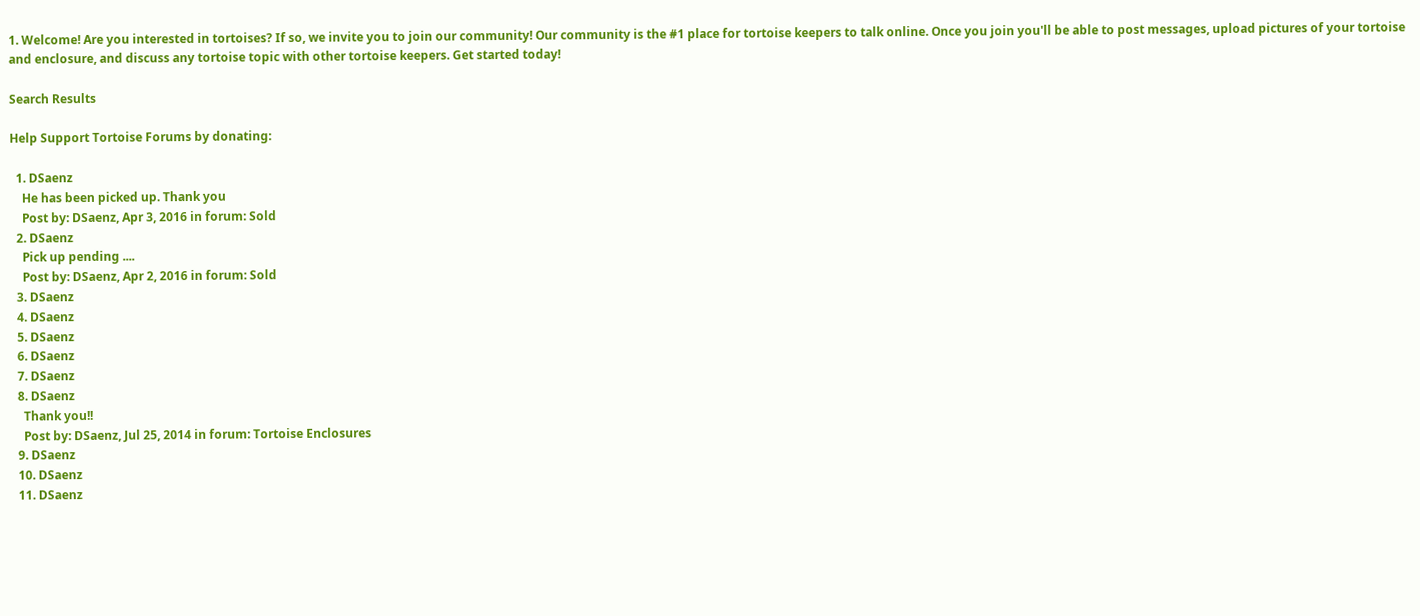1. Welcome! Are you interested in tortoises? If so, we invite you to join our community! Our community is the #1 place for tortoise keepers to talk online. Once you join you'll be able to post messages, upload pictures of your tortoise and enclosure, and discuss any tortoise topic with other tortoise keepers. Get started today!

Search Results

Help Support Tortoise Forums by donating:

  1. DSaenz
    He has been picked up. Thank you
    Post by: DSaenz, Apr 3, 2016 in forum: Sold
  2. DSaenz
    Pick up pending ....
    Post by: DSaenz, Apr 2, 2016 in forum: Sold
  3. DSaenz
  4. DSaenz
  5. DSaenz
  6. DSaenz
  7. DSaenz
  8. DSaenz
    Thank you!!
    Post by: DSaenz, Jul 25, 2014 in forum: Tortoise Enclosures
  9. DSaenz
  10. DSaenz
  11. DSaenz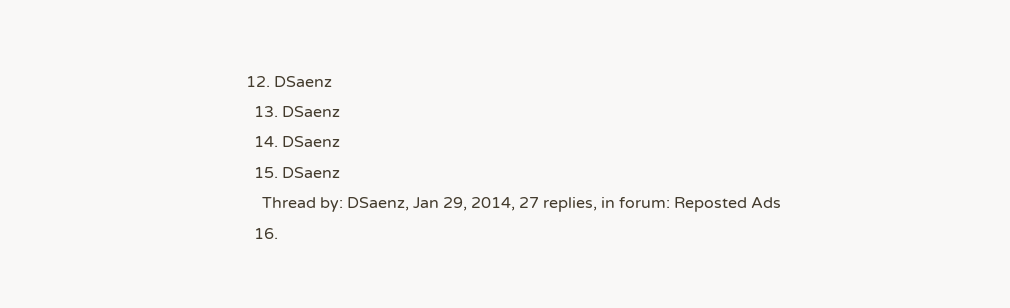12. DSaenz
  13. DSaenz
  14. DSaenz
  15. DSaenz
    Thread by: DSaenz, Jan 29, 2014, 27 replies, in forum: Reposted Ads
  16.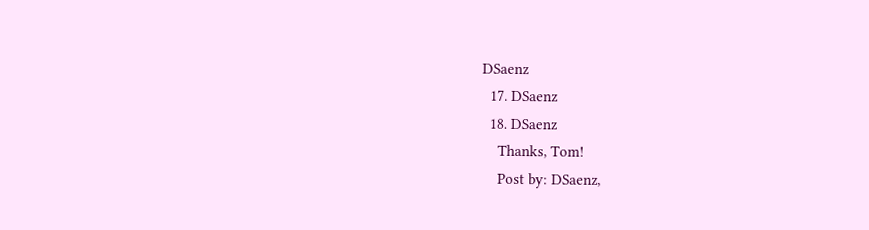DSaenz
  17. DSaenz
  18. DSaenz
    Thanks, Tom!
    Post by: DSaenz,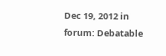Dec 19, 2012 in forum: Debatable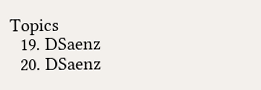Topics
  19. DSaenz
  20. DSaenz